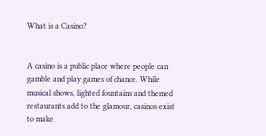What is a Casino?


A casino is a public place where people can gamble and play games of chance. While musical shows, lighted fountains and themed restaurants add to the glamour, casinos exist to make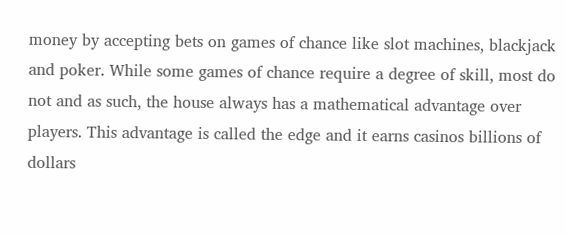money by accepting bets on games of chance like slot machines, blackjack and poker. While some games of chance require a degree of skill, most do not and as such, the house always has a mathematical advantage over players. This advantage is called the edge and it earns casinos billions of dollars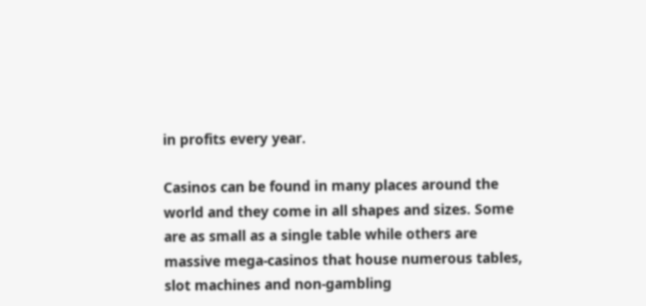in profits every year.

Casinos can be found in many places around the world and they come in all shapes and sizes. Some are as small as a single table while others are massive mega-casinos that house numerous tables, slot machines and non-gambling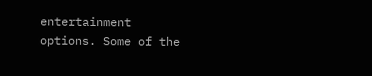entertainment options. Some of the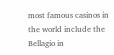most famous casinos in the world include the Bellagio in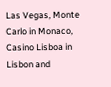Las Vegas, Monte Carlo in Monaco, Casino Lisboa in Lisbon and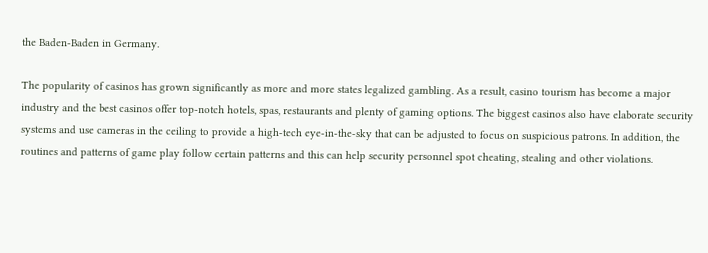the Baden-Baden in Germany.

The popularity of casinos has grown significantly as more and more states legalized gambling. As a result, casino tourism has become a major industry and the best casinos offer top-notch hotels, spas, restaurants and plenty of gaming options. The biggest casinos also have elaborate security systems and use cameras in the ceiling to provide a high-tech eye-in-the-sky that can be adjusted to focus on suspicious patrons. In addition, the routines and patterns of game play follow certain patterns and this can help security personnel spot cheating, stealing and other violations.